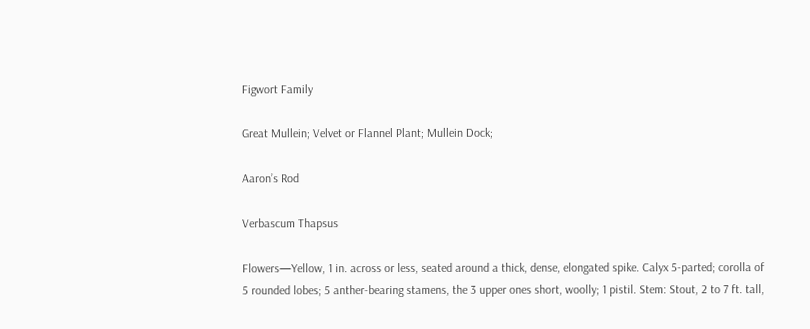Figwort Family

Great Mullein; Velvet or Flannel Plant; Mullein Dock;

Aaron’s Rod

Verbascum Thapsus

Flowers—Yellow, 1 in. across or less, seated around a thick, dense, elongated spike. Calyx 5-parted; corolla of 5 rounded lobes; 5 anther-bearing stamens, the 3 upper ones short, woolly; 1 pistil. Stem: Stout, 2 to 7 ft. tall,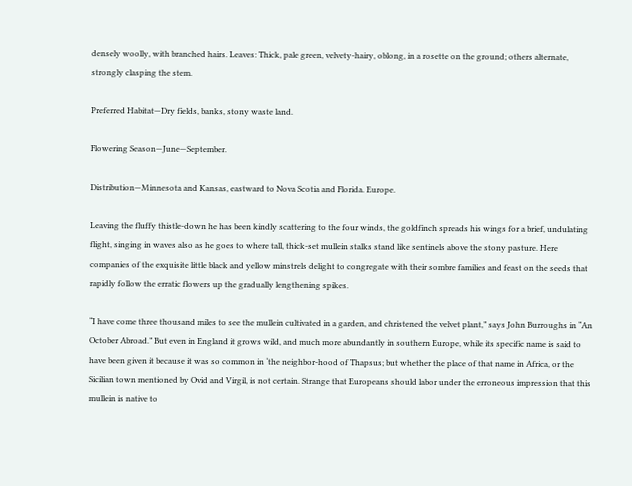densely woolly, with branched hairs. Leaves: Thick, pale green, velvety-hairy, oblong, in a rosette on the ground; others alternate, strongly clasping the stem.

Preferred Habitat—Dry fields, banks, stony waste land.

Flowering Season—June—September.

Distribution—Minnesota and Kansas, eastward to Nova Scotia and Florida. Europe.

Leaving the fluffy thistle-down he has been kindly scattering to the four winds, the goldfinch spreads his wings for a brief, undulating flight, singing in waves also as he goes to where tall, thick-set mullein stalks stand like sentinels above the stony pasture. Here companies of the exquisite little black and yellow minstrels delight to congregate with their sombre families and feast on the seeds that rapidly follow the erratic flowers up the gradually lengthening spikes.

“I have come three thousand miles to see the mullein cultivated in a garden, and christened the velvet plant,” says John Burroughs in “An October Abroad.” But even in England it grows wild, and much more abundantly in southern Europe, while its specific name is said to have been given it because it was so common in ‘the neighbor-hood of Thapsus; but whether the place of that name in Africa, or the Sicilian town mentioned by Ovid and Virgil, is not certain. Strange that Europeans should labor under the erroneous impression that this mullein is native to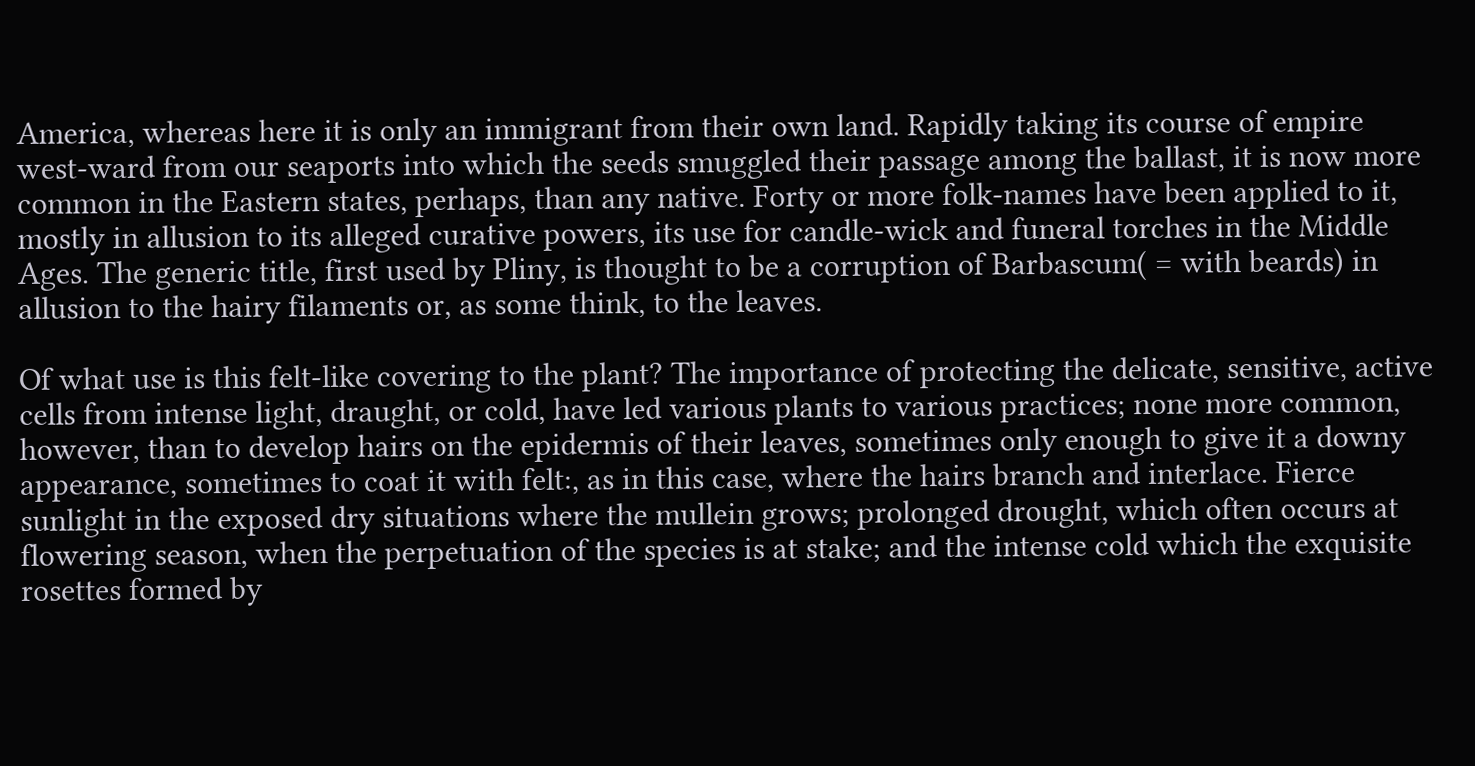America, whereas here it is only an immigrant from their own land. Rapidly taking its course of empire west-ward from our seaports into which the seeds smuggled their passage among the ballast, it is now more common in the Eastern states, perhaps, than any native. Forty or more folk-names have been applied to it, mostly in allusion to its alleged curative powers, its use for candle-wick and funeral torches in the Middle Ages. The generic title, first used by Pliny, is thought to be a corruption of Barbascum( = with beards) in allusion to the hairy filaments or, as some think, to the leaves.

Of what use is this felt-like covering to the plant? The importance of protecting the delicate, sensitive, active cells from intense light, draught, or cold, have led various plants to various practices; none more common, however, than to develop hairs on the epidermis of their leaves, sometimes only enough to give it a downy appearance, sometimes to coat it with felt:, as in this case, where the hairs branch and interlace. Fierce sunlight in the exposed dry situations where the mullein grows; prolonged drought, which often occurs at flowering season, when the perpetuation of the species is at stake; and the intense cold which the exquisite rosettes formed by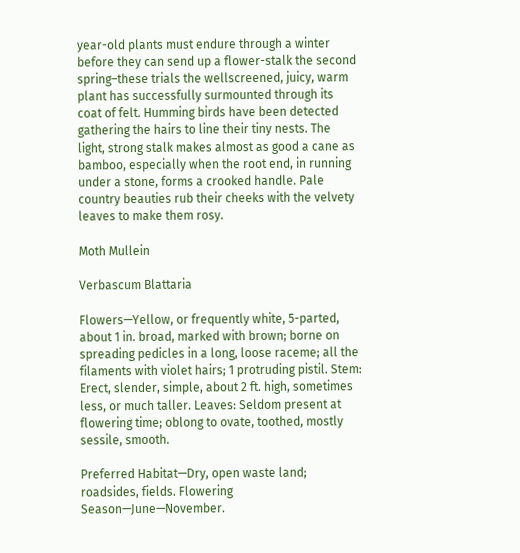year-old plants must endure through a winter before they can send up a flower-stalk the second spring–these trials the wellscreened, juicy, warm plant has successfully surmounted through its coat of felt. Humming birds have been detected gathering the hairs to line their tiny nests. The light, strong stalk makes almost as good a cane as bamboo, especially when the root end, in running under a stone, forms a crooked handle. Pale country beauties rub their cheeks with the velvety leaves to make them rosy.

Moth Mullein

Verbascum Blattaria

Flowers—Yellow, or frequently white, 5-parted, about 1 in. broad, marked with brown; borne on spreading pedicles in a long, loose raceme; all the filaments with violet hairs; 1 protruding pistil. Stem: Erect, slender, simple, about 2 ft. high, sometimes less, or much taller. Leaves: Seldom present at flowering time; oblong to ovate, toothed, mostly sessile, smooth.

Preferred Habitat—Dry, open waste land; roadsides, fields. Flowering Season—June—November.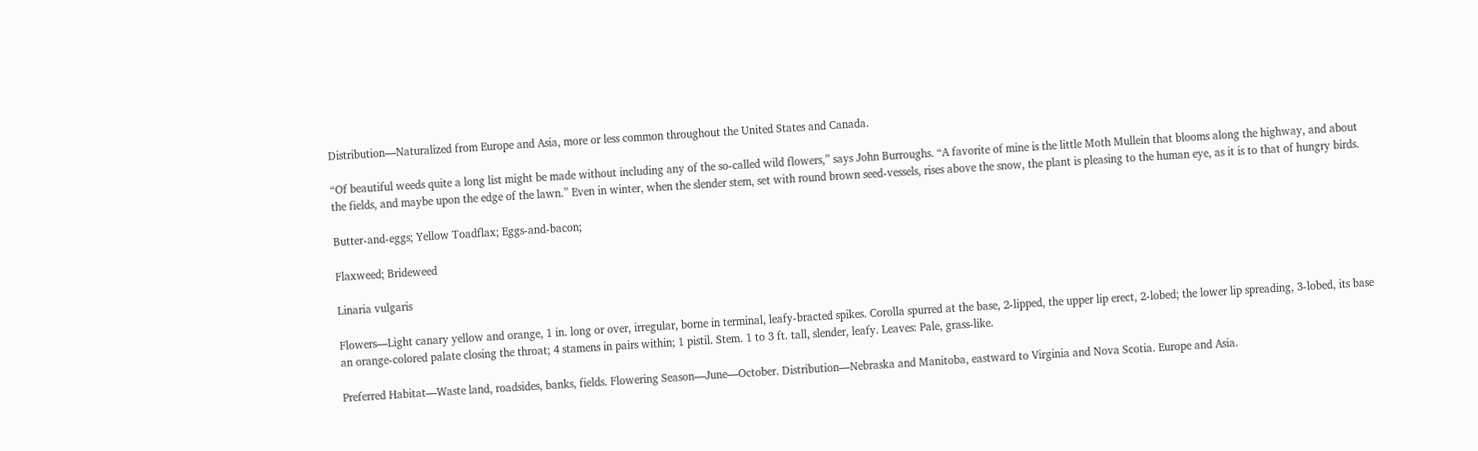Distribution—Naturalized from Europe and Asia, more or less common throughout the United States and Canada.

“Of beautiful weeds quite a long list might be made without including any of the so-called wild flowers,” says John Burroughs. “A favorite of mine is the little Moth Mullein that blooms along the highway, and about the fields, and maybe upon the edge of the lawn.” Even in winter, when the slender stem, set with round brown seed-vessels, rises above the snow, the plant is pleasing to the human eye, as it is to that of hungry birds.

Butter-and-eggs; Yellow Toadflax; Eggs-and-bacon;

Flaxweed; Brideweed

Linaria vulgaris

Flowers—Light canary yellow and orange, 1 in. long or over, irregular, borne in terminal, leafy-bracted spikes. Corolla spurred at the base, 2-lipped, the upper lip erect, 2-lobed; the lower lip spreading, 3-lobed, its base an orange-colored palate closing the throat; 4 stamens in pairs within; 1 pistil. Stem. 1 to 3 ft. tall, slender, leafy. Leaves: Pale, grass-like.

Preferred Habitat—Waste land, roadsides, banks, fields. Flowering Season—June—October. Distribution—Nebraska and Manitoba, eastward to Virginia and Nova Scotia. Europe and Asia.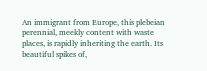An immigrant from Europe, this plebeian perennial, meekly content with waste places, is rapidly inheriting the earth. Its beautiful spikes of,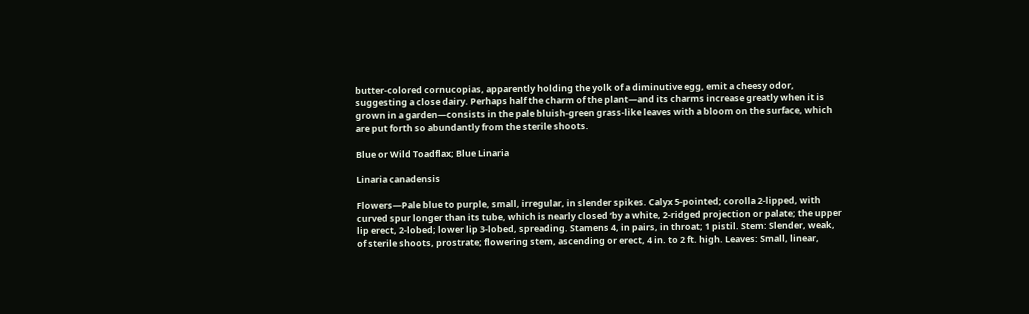butter-colored cornucopias, apparently holding the yolk of a diminutive egg, emit a cheesy odor, suggesting a close dairy. Perhaps half the charm of the plant—and its charms increase greatly when it is grown in a garden—consists in the pale bluish-green grass-like leaves with a bloom on the surface, which are put forth so abundantly from the sterile shoots.

Blue or Wild Toadflax; Blue Linaria

Linaria canadensis

Flowers—Pale blue to purple, small, irregular, in slender spikes. Calyx 5-pointed; corolla 2-lipped, with curved spur longer than its tube, which is nearly closed ‘by a white, 2-ridged projection or palate; the upper lip erect, 2-lobed; lower lip 3-lobed, spreading. Stamens 4, in pairs, in throat; 1 pistil. Stem: Slender, weak, of sterile shoots, prostrate; flowering stem, ascending or erect, 4 in. to 2 ft. high. Leaves: Small, linear,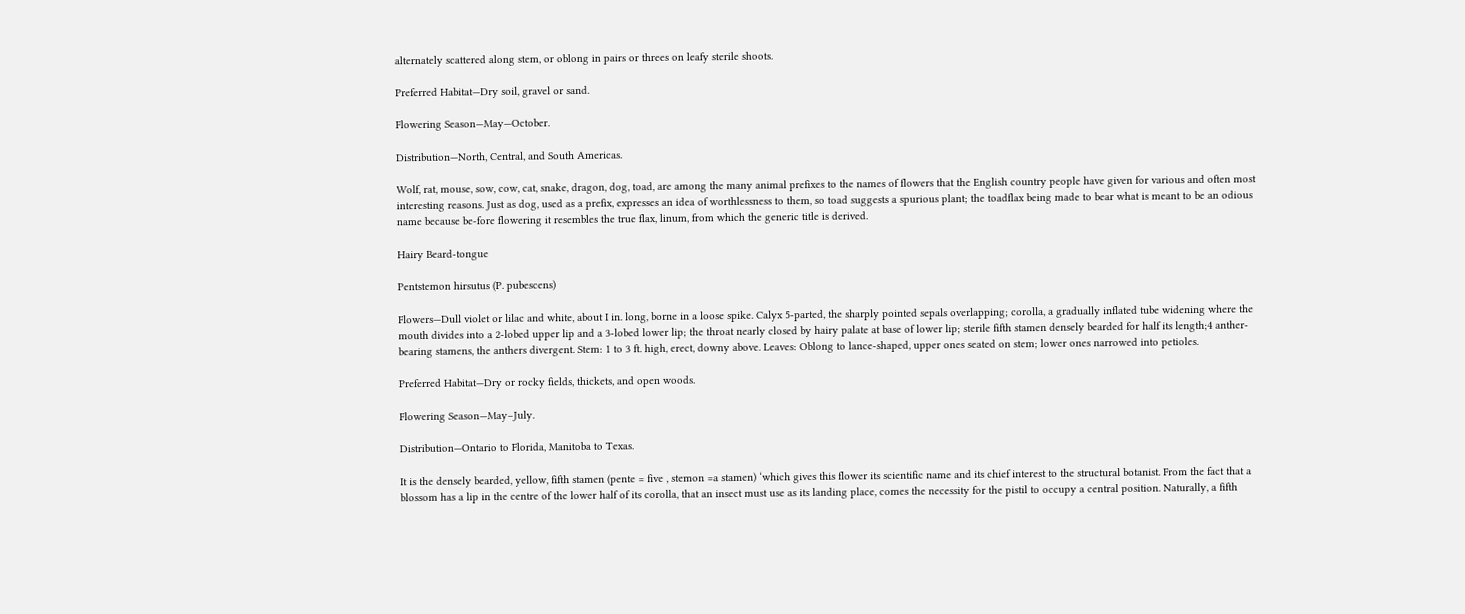alternately scattered along stem, or oblong in pairs or threes on leafy sterile shoots.

Preferred Habitat—Dry soil, gravel or sand.

Flowering Season—May—October.

Distribution—North, Central, and South Americas.

Wolf, rat, mouse, sow, cow, cat, snake, dragon, dog, toad, are among the many animal prefixes to the names of flowers that the English country people have given for various and often most interesting reasons. Just as dog, used as a prefix, expresses an idea of worthlessness to them, so toad suggests a spurious plant; the toadflax being made to bear what is meant to be an odious name because be-fore flowering it resembles the true flax, linum, from which the generic title is derived.

Hairy Beard-tongue

Pentstemon hirsutus (P. pubescens)

Flowers—Dull violet or lilac and white, about I in. long, borne in a loose spike. Calyx 5-parted, the sharply pointed sepals overlapping; corolla, a gradually inflated tube widening where the mouth divides into a 2-lobed upper lip and a 3-lobed lower lip; the throat nearly closed by hairy palate at base of lower lip; sterile fifth stamen densely bearded for half its length;4 anther-bearing stamens, the anthers divergent. Stem: 1 to 3 ft. high, erect, downy above. Leaves: Oblong to lance-shaped, upper ones seated on stem; lower ones narrowed into petioles.

Preferred Habitat—Dry or rocky fields, thickets, and open woods.

Flowering Season—May–July.

Distribution—Ontario to Florida, Manitoba to Texas.

It is the densely bearded, yellow, fifth stamen (pente = five , stemon =a stamen) ‘which gives this flower its scientific name and its chief interest to the structural botanist. From the fact that a blossom has a lip in the centre of the lower half of its corolla, that an insect must use as its landing place, comes the necessity for the pistil to occupy a central position. Naturally, a fifth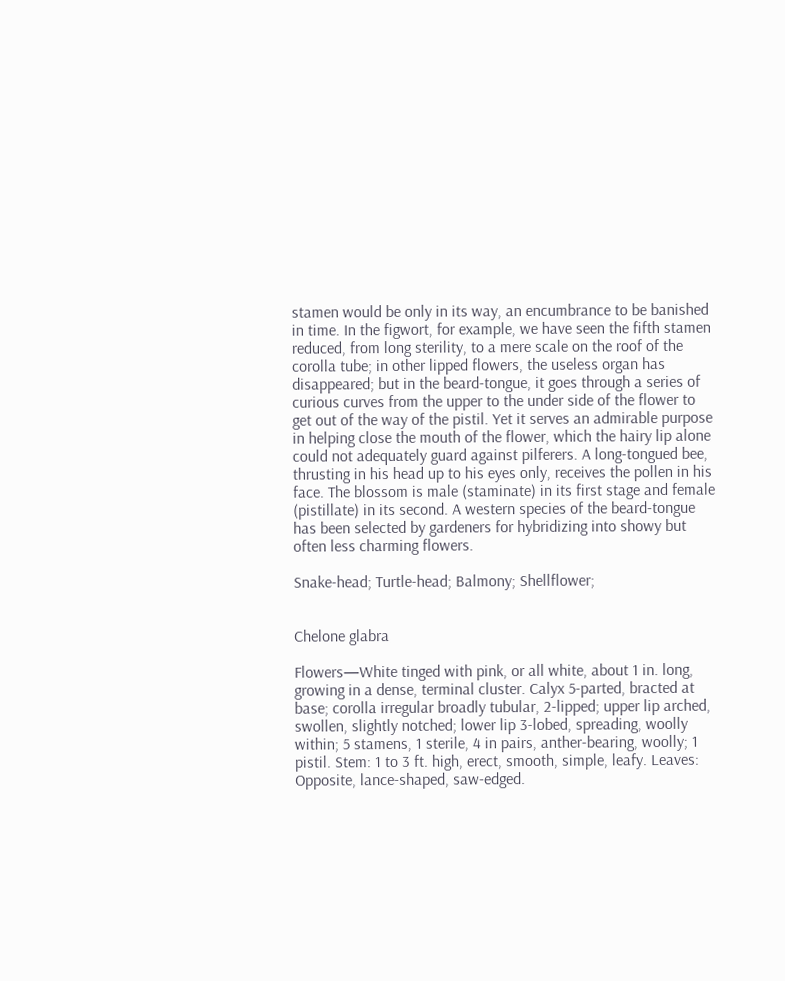stamen would be only in its way, an encumbrance to be banished in time. In the figwort, for example, we have seen the fifth stamen reduced, from long sterility, to a mere scale on the roof of the corolla tube; in other lipped flowers, the useless organ has disappeared; but in the beard-tongue, it goes through a series of curious curves from the upper to the under side of the flower to get out of the way of the pistil. Yet it serves an admirable purpose in helping close the mouth of the flower, which the hairy lip alone could not adequately guard against pilferers. A long-tongued bee, thrusting in his head up to his eyes only, receives the pollen in his face. The blossom is male (staminate) in its first stage and female (pistillate) in its second. A western species of the beard-tongue has been selected by gardeners for hybridizing into showy but often less charming flowers.

Snake-head; Turtle-head; Balmony; Shellflower;


Chelone glabra

Flowers—White tinged with pink, or all white, about 1 in. long, growing in a dense, terminal cluster. Calyx 5-parted, bracted at base; corolla irregular broadly tubular, 2-lipped; upper lip arched, swollen, slightly notched; lower lip 3-lobed, spreading, woolly within; 5 stamens, 1 sterile, 4 in pairs, anther-bearing, woolly; 1 pistil. Stem: 1 to 3 ft. high, erect, smooth, simple, leafy. Leaves: Opposite, lance-shaped, saw-edged.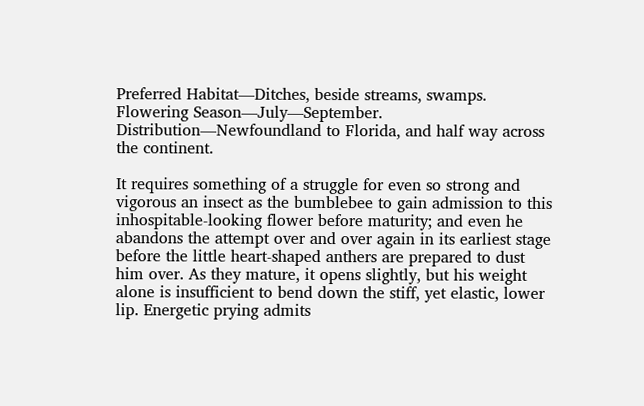Preferred Habitat—Ditches, beside streams, swamps. Flowering Season—July—September. Distribution—Newfoundland to Florida, and half way across the continent.

It requires something of a struggle for even so strong and vigorous an insect as the bumblebee to gain admission to this inhospitable-looking flower before maturity; and even he abandons the attempt over and over again in its earliest stage before the little heart-shaped anthers are prepared to dust him over. As they mature, it opens slightly, but his weight alone is insufficient to bend down the stiff, yet elastic, lower lip. Energetic prying admits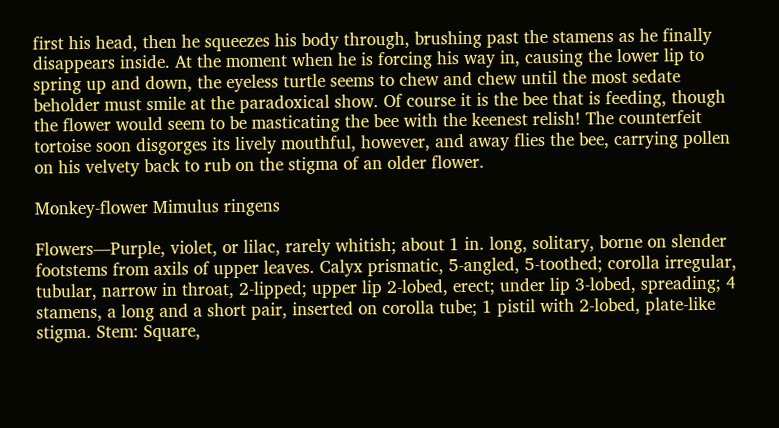first his head, then he squeezes his body through, brushing past the stamens as he finally disappears inside. At the moment when he is forcing his way in, causing the lower lip to spring up and down, the eyeless turtle seems to chew and chew until the most sedate beholder must smile at the paradoxical show. Of course it is the bee that is feeding, though the flower would seem to be masticating the bee with the keenest relish! The counterfeit tortoise soon disgorges its lively mouthful, however, and away flies the bee, carrying pollen on his velvety back to rub on the stigma of an older flower.

Monkey-flower Mimulus ringens

Flowers—Purple, violet, or lilac, rarely whitish; about 1 in. long, solitary, borne on slender footstems from axils of upper leaves. Calyx prismatic, 5-angled, 5-toothed; corolla irregular, tubular, narrow in throat, 2-lipped; upper lip 2-lobed, erect; under lip 3-lobed, spreading; 4 stamens, a long and a short pair, inserted on corolla tube; 1 pistil with 2-lobed, plate-like stigma. Stem: Square,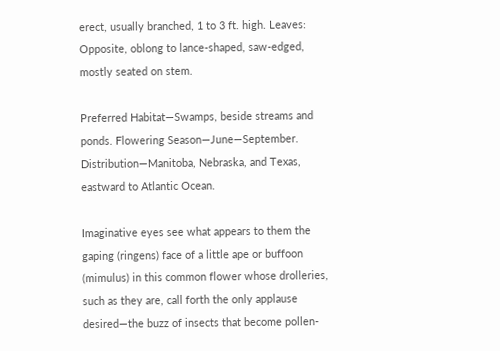erect, usually branched, 1 to 3 ft. high. Leaves: Opposite, oblong to lance-shaped, saw-edged, mostly seated on stem.

Preferred Habitat—Swamps, beside streams and ponds. Flowering Season—June—September. Distribution—Manitoba, Nebraska, and Texas, eastward to Atlantic Ocean.

Imaginative eyes see what appears to them the gaping (ringens) face of a little ape or buffoon (mimulus) in this common flower whose drolleries, such as they are, call forth the only applause desired—the buzz of insects that become pollen-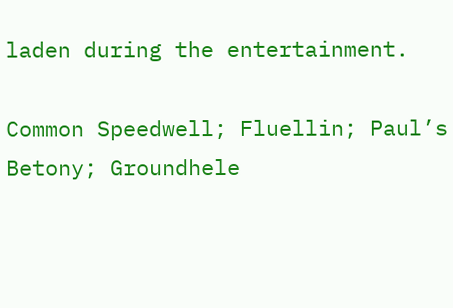laden during the entertainment.

Common Speedwell; Fluellin; Paul’s Betony; Groundhele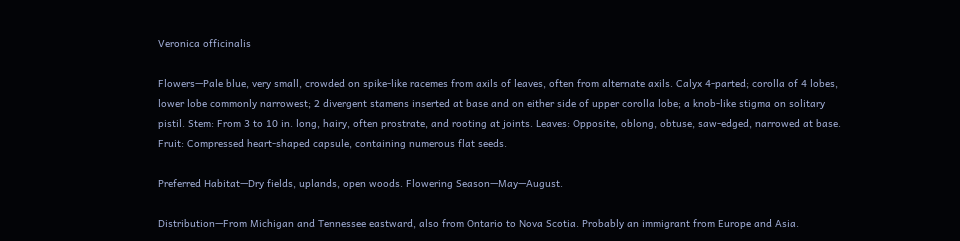Veronica officinalis

Flowers—Pale blue, very small, crowded on spike-like racemes from axils of leaves, often from alternate axils. Calyx 4-parted; corolla of 4 lobes, lower lobe commonly narrowest; 2 divergent stamens inserted at base and on either side of upper corolla lobe; a knob-like stigma on solitary pistil. Stem: From 3 to 10 in. long, hairy, often prostrate, and rooting at joints. Leaves: Opposite, oblong, obtuse, saw-edged, narrowed at base. Fruit: Compressed heart-shaped capsule, containing numerous flat seeds.

Preferred Habitat—Dry fields, uplands, open woods. Flowering Season—May—August.

Distribution—From Michigan and Tennessee eastward, also from Ontario to Nova Scotia. Probably an immigrant from Europe and Asia.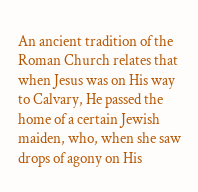An ancient tradition of the Roman Church relates that when Jesus was on His way to Calvary, He passed the home of a certain Jewish maiden, who, when she saw drops of agony on His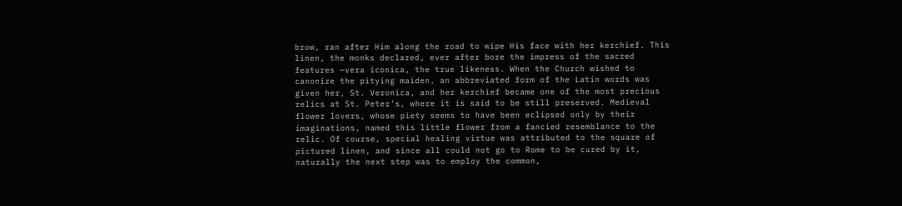brow, ran after Him along the road to wipe His face with her kerchief. This linen, the monks declared, ever after bore the impress of the sacred features —vera iconica, the true likeness. When the Church wished to canonize the pitying maiden, an abbreviated form of the Latin words was given her, St. Veronica, and her kerchief became one of the most precious relics at St. Peter’s, where it is said to be still preserved. Medieval flower lovers, whose piety seems to have been eclipsed only by their imaginations, named this little flower from a fancied resemblance to the relic. Of course, special healing virtue was attributed to the square of pictured linen, and since all could not go to Rome to be cured by it, naturally the next step was to employ the common,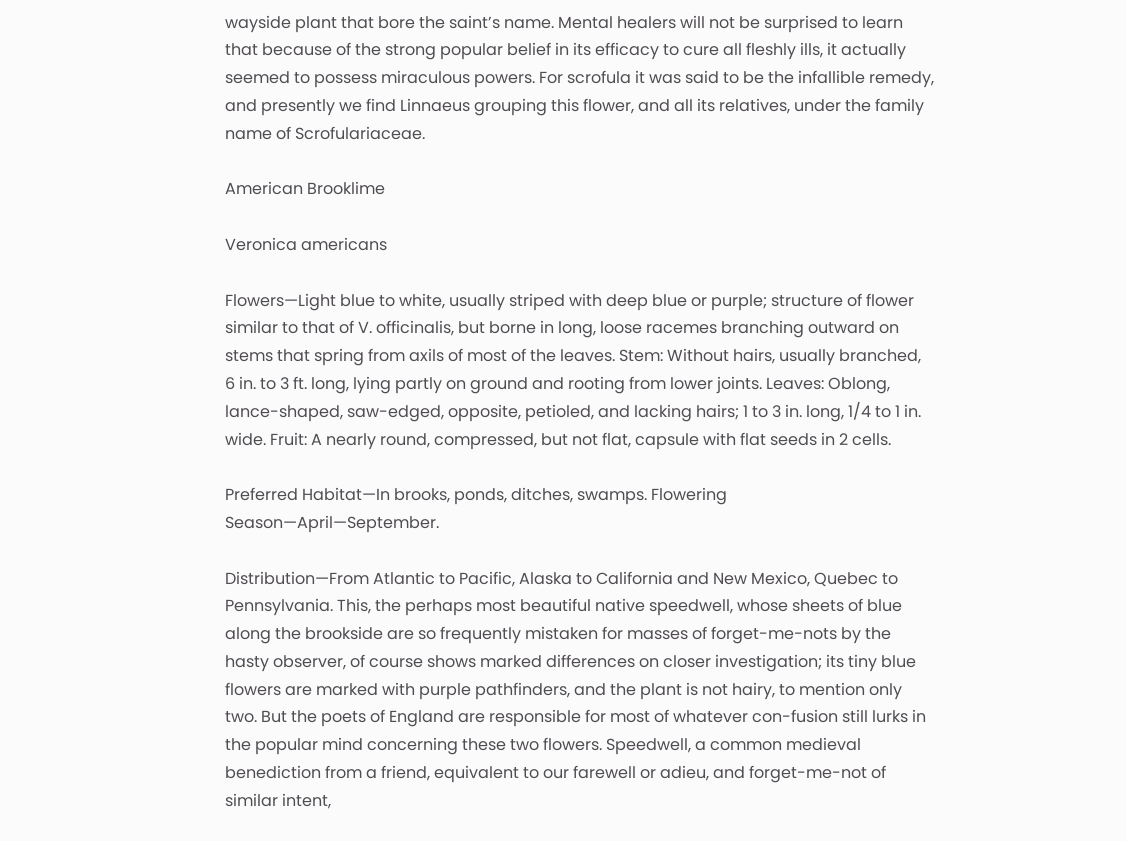wayside plant that bore the saint’s name. Mental healers will not be surprised to learn that because of the strong popular belief in its efficacy to cure all fleshly ills, it actually seemed to possess miraculous powers. For scrofula it was said to be the infallible remedy, and presently we find Linnaeus grouping this flower, and all its relatives, under the family name of Scrofulariaceae.

American Brooklime

Veronica americans

Flowers—Light blue to white, usually striped with deep blue or purple; structure of flower similar to that of V. officinalis, but borne in long, loose racemes branching outward on stems that spring from axils of most of the leaves. Stem: Without hairs, usually branched, 6 in. to 3 ft. long, lying partly on ground and rooting from lower joints. Leaves: Oblong, lance-shaped, saw-edged, opposite, petioled, and lacking hairs; 1 to 3 in. long, 1/4 to 1 in. wide. Fruit: A nearly round, compressed, but not flat, capsule with flat seeds in 2 cells.

Preferred Habitat—In brooks, ponds, ditches, swamps. Flowering Season—April—September.

Distribution—From Atlantic to Pacific, Alaska to California and New Mexico, Quebec to Pennsylvania. This, the perhaps most beautiful native speedwell, whose sheets of blue along the brookside are so frequently mistaken for masses of forget-me-nots by the hasty observer, of course shows marked differences on closer investigation; its tiny blue flowers are marked with purple pathfinders, and the plant is not hairy, to mention only two. But the poets of England are responsible for most of whatever con-fusion still lurks in the popular mind concerning these two flowers. Speedwell, a common medieval benediction from a friend, equivalent to our farewell or adieu, and forget-me-not of similar intent,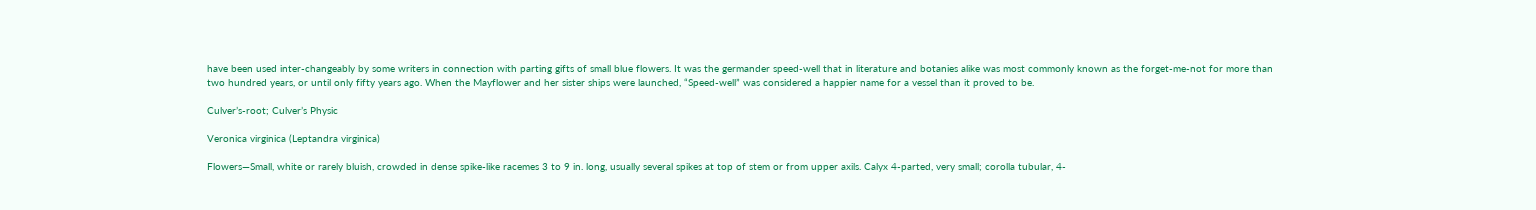have been used inter-changeably by some writers in connection with parting gifts of small blue flowers. It was the germander speed-well that in literature and botanies alike was most commonly known as the forget-me-not for more than two hundred years, or until only fifty years ago. When the Mayflower and her sister ships were launched, “Speed-well” was considered a happier name for a vessel than it proved to be.

Culver’s-root; Culver’s Physic

Veronica virginica (Leptandra virginica)

Flowers—Small, white or rarely bluish, crowded in dense spike-like racemes 3 to 9 in. long, usually several spikes at top of stem or from upper axils. Calyx 4-parted, very small; corolla tubular, 4-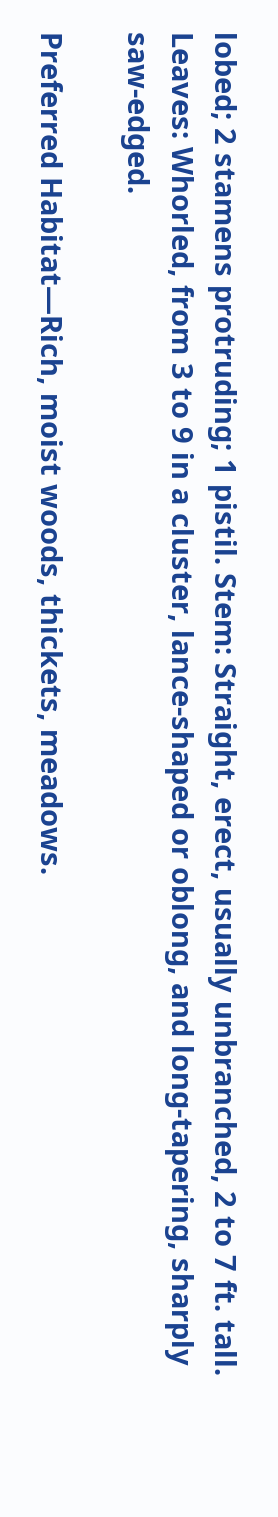lobed; 2 stamens protruding; 1 pistil. Stem: Straight, erect, usually unbranched, 2 to 7 ft. tall. Leaves: Whorled, from 3 to 9 in a cluster, lance-shaped or oblong, and long-tapering, sharply saw-edged.

Preferred Habitat—Rich, moist woods, thickets, meadows.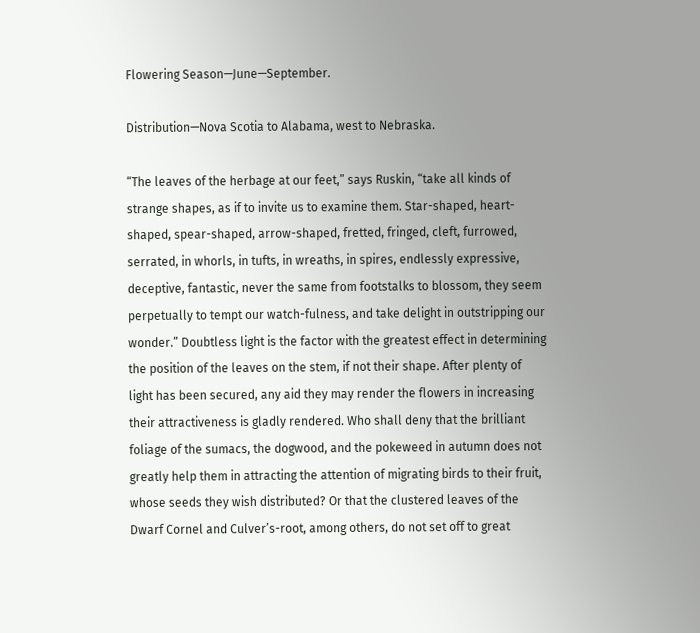Flowering Season—June—September.

Distribution—Nova Scotia to Alabama, west to Nebraska.

“The leaves of the herbage at our feet,” says Ruskin, “take all kinds of strange shapes, as if to invite us to examine them. Star-shaped, heart-shaped, spear-shaped, arrow-shaped, fretted, fringed, cleft, furrowed, serrated, in whorls, in tufts, in wreaths, in spires, endlessly expressive, deceptive, fantastic, never the same from footstalks to blossom, they seem perpetually to tempt our watch-fulness, and take delight in outstripping our wonder.” Doubtless light is the factor with the greatest effect in determining the position of the leaves on the stem, if not their shape. After plenty of light has been secured, any aid they may render the flowers in increasing their attractiveness is gladly rendered. Who shall deny that the brilliant foliage of the sumacs, the dogwood, and the pokeweed in autumn does not greatly help them in attracting the attention of migrating birds to their fruit, whose seeds they wish distributed? Or that the clustered leaves of the Dwarf Cornel and Culver’s-root, among others, do not set off to great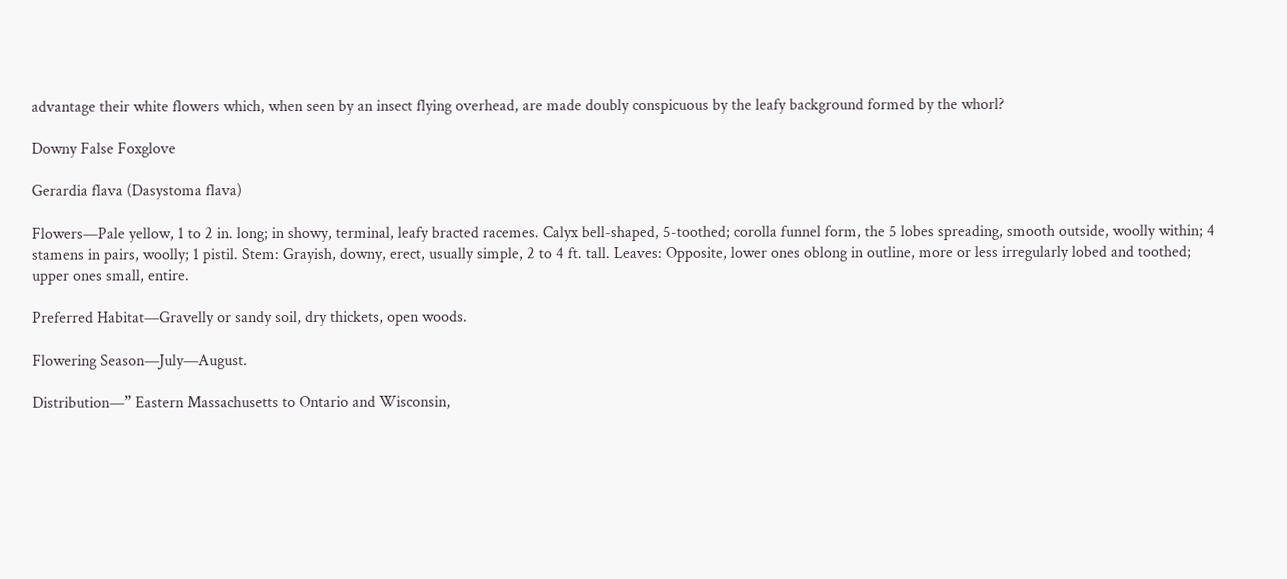advantage their white flowers which, when seen by an insect flying overhead, are made doubly conspicuous by the leafy background formed by the whorl?

Downy False Foxglove

Gerardia flava (Dasystoma flava)

Flowers—Pale yellow, 1 to 2 in. long; in showy, terminal, leafy bracted racemes. Calyx bell-shaped, 5-toothed; corolla funnel form, the 5 lobes spreading, smooth outside, woolly within; 4 stamens in pairs, woolly; 1 pistil. Stem: Grayish, downy, erect, usually simple, 2 to 4 ft. tall. Leaves: Opposite, lower ones oblong in outline, more or less irregularly lobed and toothed; upper ones small, entire.

Preferred Habitat—Gravelly or sandy soil, dry thickets, open woods.

Flowering Season—July—August.

Distribution—” Eastern Massachusetts to Ontario and Wisconsin,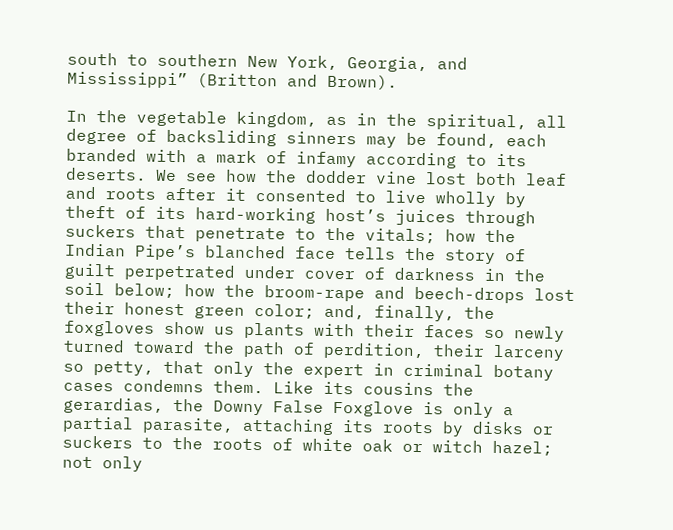south to southern New York, Georgia, and Mississippi” (Britton and Brown).

In the vegetable kingdom, as in the spiritual, all degree of backsliding sinners may be found, each branded with a mark of infamy according to its deserts. We see how the dodder vine lost both leaf and roots after it consented to live wholly by theft of its hard-working host’s juices through suckers that penetrate to the vitals; how the Indian Pipe’s blanched face tells the story of guilt perpetrated under cover of darkness in the soil below; how the broom-rape and beech-drops lost their honest green color; and, finally, the foxgloves show us plants with their faces so newly turned toward the path of perdition, their larceny so petty, that only the expert in criminal botany cases condemns them. Like its cousins the gerardias, the Downy False Foxglove is only a partial parasite, attaching its roots by disks or suckers to the roots of white oak or witch hazel; not only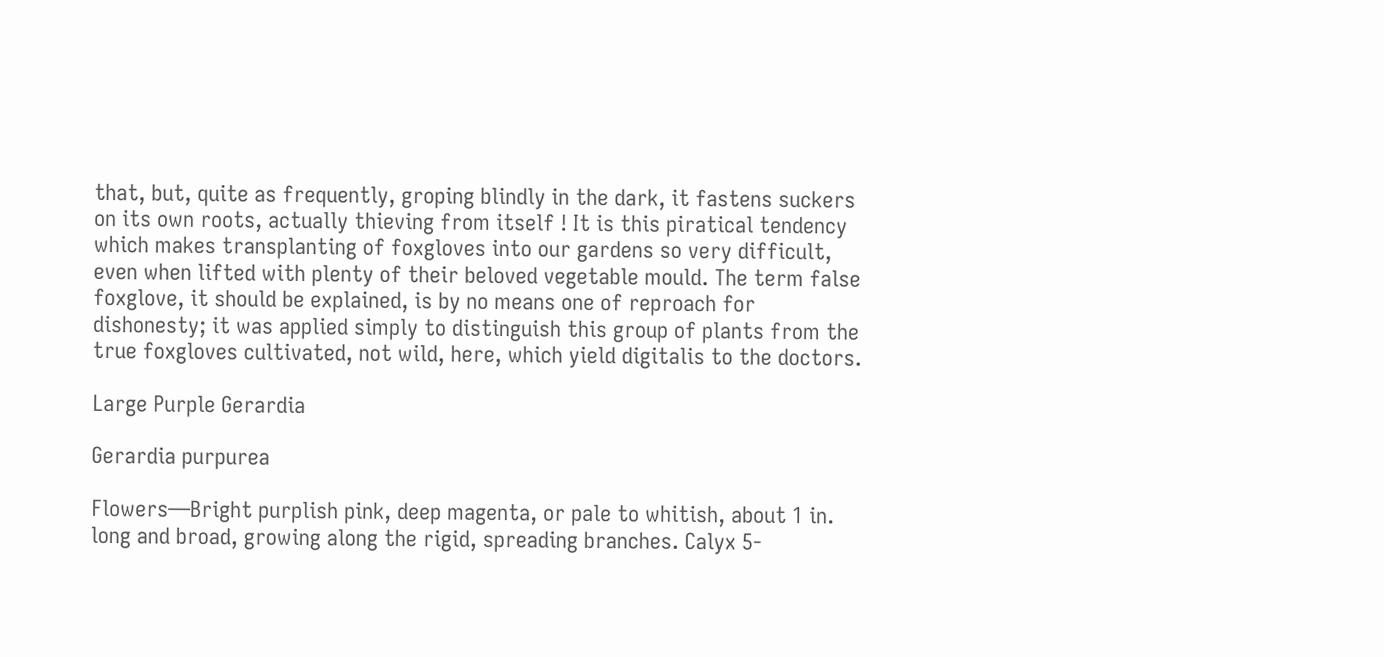that, but, quite as frequently, groping blindly in the dark, it fastens suckers on its own roots, actually thieving from itself ! It is this piratical tendency which makes transplanting of foxgloves into our gardens so very difficult, even when lifted with plenty of their beloved vegetable mould. The term false foxglove, it should be explained, is by no means one of reproach for dishonesty; it was applied simply to distinguish this group of plants from the true foxgloves cultivated, not wild, here, which yield digitalis to the doctors.

Large Purple Gerardia

Gerardia purpurea

Flowers—Bright purplish pink, deep magenta, or pale to whitish, about 1 in. long and broad, growing along the rigid, spreading branches. Calyx 5-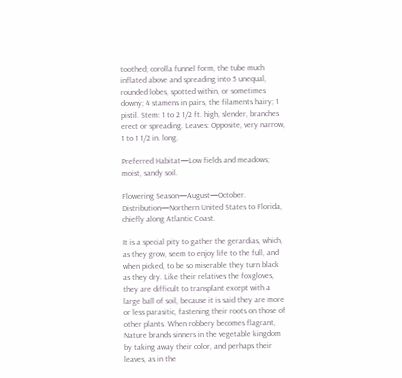toothed; corolla funnel form, the tube much inflated above and spreading into 5 unequal, rounded lobes, spotted within, or sometimes downy; 4 stamens in pairs, the filaments hairy; 1 pistil. Stem: 1 to 2 1/2 ft. high, slender, branches erect or spreading. Leaves: Opposite, very narrow, 1 to 1 1/2 in. long.

Preferred Habitat—Low fields and meadows; moist, sandy soil.

Flowering Season—August—October. Distribution—Northern United States to Florida, chiefly along Atlantic Coast.

It is a special pity to gather the gerardias, which, as they grow, seem to enjoy life to the full, and when picked, to be so miserable they turn black as they dry. Like their relatives the foxgloves, they are difficult to transplant except with a large ball of soil, because it is said they are more or less parasitic, fastening their roots on those of other plants. When robbery becomes flagrant, Nature brands sinners in the vegetable kingdom by taking away their color, and perhaps their leaves, as in the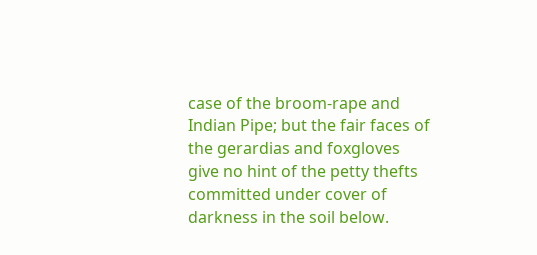case of the broom-rape and Indian Pipe; but the fair faces of the gerardias and foxgloves give no hint of the petty thefts committed under cover of darkness in the soil below.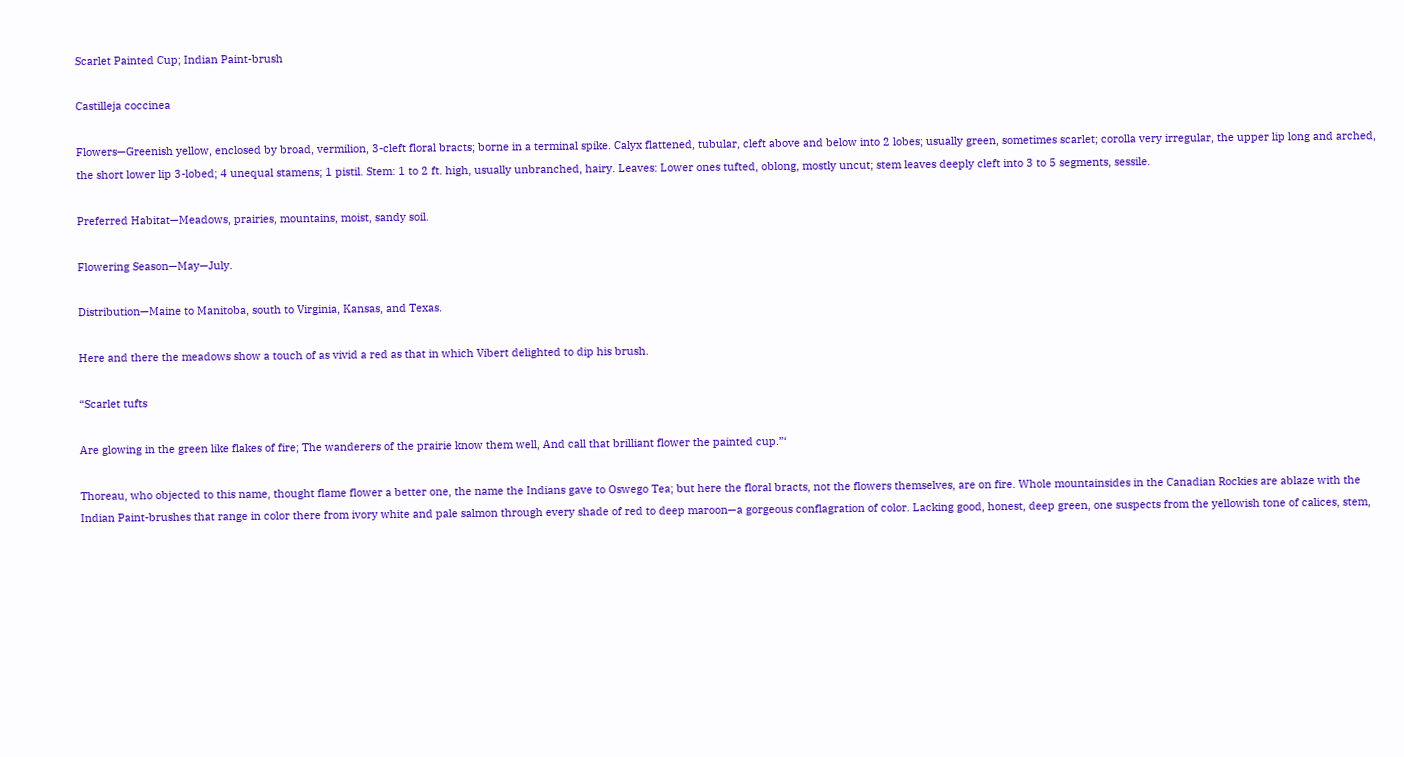Scarlet Painted Cup; Indian Paint-brush

Castilleja coccinea

Flowers—Greenish yellow, enclosed by broad, vermilion, 3-cleft floral bracts; borne in a terminal spike. Calyx flattened, tubular, cleft above and below into 2 lobes; usually green, sometimes scarlet; corolla very irregular, the upper lip long and arched, the short lower lip 3-lobed; 4 unequal stamens; 1 pistil. Stem: 1 to 2 ft. high, usually unbranched, hairy. Leaves: Lower ones tufted, oblong, mostly uncut; stem leaves deeply cleft into 3 to 5 segments, sessile.

Preferred Habitat—Meadows, prairies, mountains, moist, sandy soil.

Flowering Season—May—July.

Distribution—Maine to Manitoba, south to Virginia, Kansas, and Texas.

Here and there the meadows show a touch of as vivid a red as that in which Vibert delighted to dip his brush.

“Scarlet tufts

Are glowing in the green like flakes of fire; The wanderers of the prairie know them well, And call that brilliant flower the painted cup.”‘

Thoreau, who objected to this name, thought flame flower a better one, the name the Indians gave to Oswego Tea; but here the floral bracts, not the flowers themselves, are on fire. Whole mountainsides in the Canadian Rockies are ablaze with the Indian Paint-brushes that range in color there from ivory white and pale salmon through every shade of red to deep maroon—a gorgeous conflagration of color. Lacking good, honest, deep green, one suspects from the yellowish tone of calices, stem,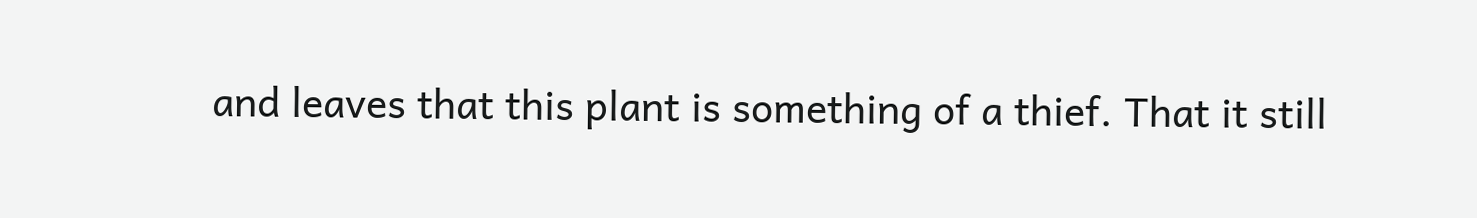and leaves that this plant is something of a thief. That it still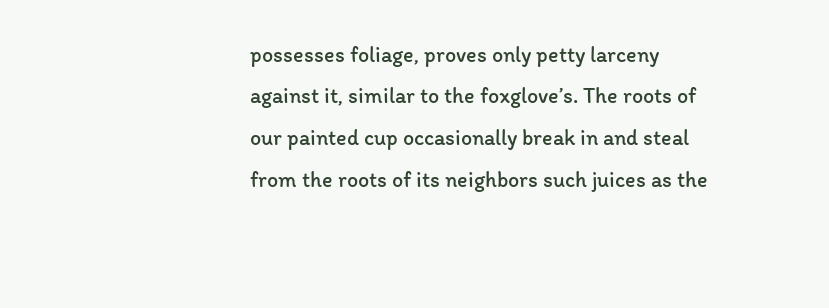possesses foliage, proves only petty larceny against it, similar to the foxglove’s. The roots of our painted cup occasionally break in and steal from the roots of its neighbors such juices as the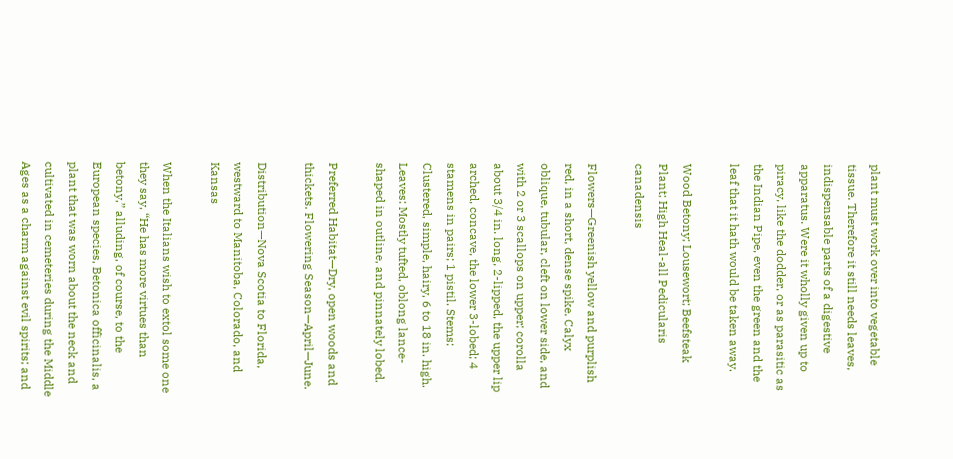plant must work over into vegetable tissue. Therefore it still needs leaves, indispensable parts of a digestive apparatus. Were it wholly given up to piracy, like the dodder, or as parasitic as the Indian Pipe, even the green and the leaf that it hath would be taken away.

Wood Betony; Lousewort; Beefsteak Plant; High Heal-all Pedicularis canadensis

Flowers—Greenish yellow and purplish red, in a short, dense spike. Calyx oblique, tubular, cleft on lower side, and with 2 or 3 scallops on upper; corolla about 3/4 in. long, 2-lipped, the upper lip arched, concave, the lower 3-lobed; 4 stamens in pairs; 1 pistil. Stems: Clustered, simple, hairy, 6 to 18 in. high. Leaves: Mostly tufted, oblong lance-shaped in outline, and pinnately lobed.

Preferred Habitat—Dry, open woods and thickets. Flowering Season—April—June.

Distribution—Nova Scotia to Florida, westward to Manitoba, Colorado, and Kansas

When the Italians wish to extol some one they say, “He has more virtues than betony,” alluding, of course, to the European species, Betonica officinalis, a plant that was worn about the neck and cultivated in cemeteries during the Middle Ages as a charm against evil spirits; and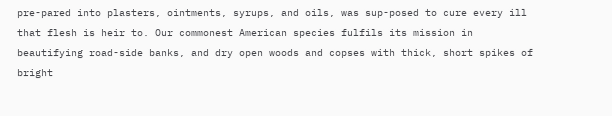pre-pared into plasters, ointments, syrups, and oils, was sup-posed to cure every ill that flesh is heir to. Our commonest American species fulfils its mission in beautifying road-side banks, and dry open woods and copses with thick, short spikes of bright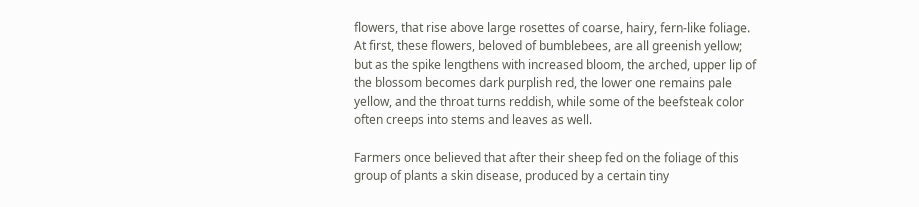flowers, that rise above large rosettes of coarse, hairy, fern-like foliage. At first, these flowers, beloved of bumblebees, are all greenish yellow; but as the spike lengthens with increased bloom, the arched, upper lip of the blossom becomes dark purplish red, the lower one remains pale yellow, and the throat turns reddish, while some of the beefsteak color often creeps into stems and leaves as well.

Farmers once believed that after their sheep fed on the foliage of this group of plants a skin disease, produced by a certain tiny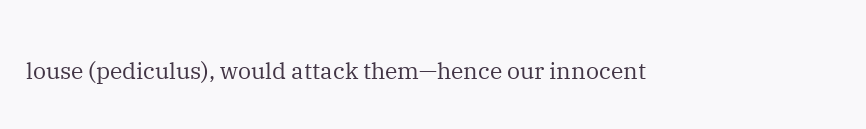louse (pediculus), would attack them—hence our innocent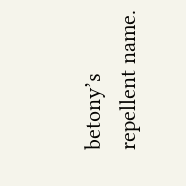betony’s repellent name.